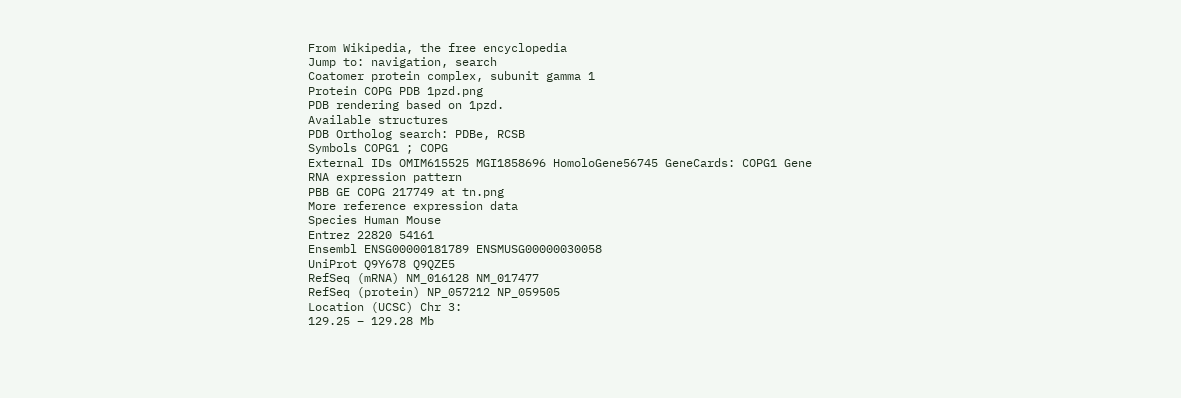From Wikipedia, the free encyclopedia
Jump to: navigation, search
Coatomer protein complex, subunit gamma 1
Protein COPG PDB 1pzd.png
PDB rendering based on 1pzd.
Available structures
PDB Ortholog search: PDBe, RCSB
Symbols COPG1 ; COPG
External IDs OMIM615525 MGI1858696 HomoloGene56745 GeneCards: COPG1 Gene
RNA expression pattern
PBB GE COPG 217749 at tn.png
More reference expression data
Species Human Mouse
Entrez 22820 54161
Ensembl ENSG00000181789 ENSMUSG00000030058
UniProt Q9Y678 Q9QZE5
RefSeq (mRNA) NM_016128 NM_017477
RefSeq (protein) NP_057212 NP_059505
Location (UCSC) Chr 3:
129.25 – 129.28 Mb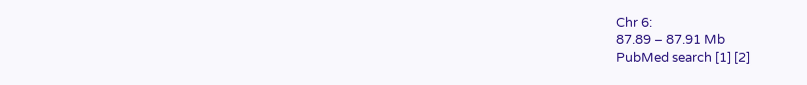Chr 6:
87.89 – 87.91 Mb
PubMed search [1] [2]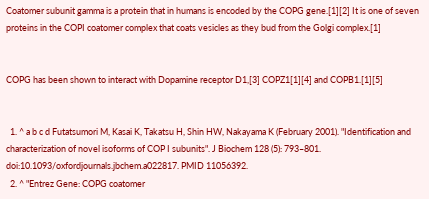Coatomer subunit gamma is a protein that in humans is encoded by the COPG gene.[1][2] It is one of seven proteins in the COPI coatomer complex that coats vesicles as they bud from the Golgi complex.[1]


COPG has been shown to interact with Dopamine receptor D1,[3] COPZ1[1][4] and COPB1.[1][5]


  1. ^ a b c d Futatsumori M, Kasai K, Takatsu H, Shin HW, Nakayama K (February 2001). "Identification and characterization of novel isoforms of COP I subunits". J Biochem 128 (5): 793–801. doi:10.1093/oxfordjournals.jbchem.a022817. PMID 11056392.
  2. ^ "Entrez Gene: COPG coatomer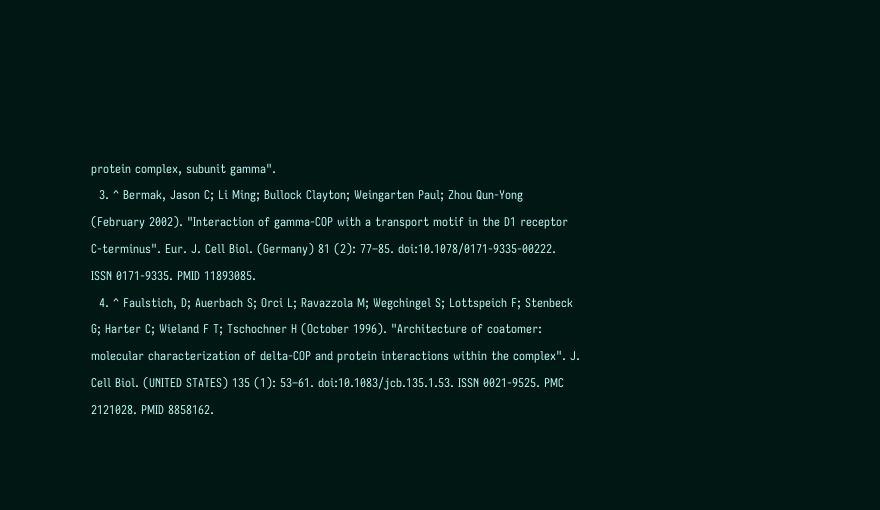protein complex, subunit gamma".
  3. ^ Bermak, Jason C; Li Ming; Bullock Clayton; Weingarten Paul; Zhou Qun-Yong (February 2002). "Interaction of gamma-COP with a transport motif in the D1 receptor C-terminus". Eur. J. Cell Biol. (Germany) 81 (2): 77–85. doi:10.1078/0171-9335-00222. ISSN 0171-9335. PMID 11893085.
  4. ^ Faulstich, D; Auerbach S; Orci L; Ravazzola M; Wegchingel S; Lottspeich F; Stenbeck G; Harter C; Wieland F T; Tschochner H (October 1996). "Architecture of coatomer: molecular characterization of delta-COP and protein interactions within the complex". J. Cell Biol. (UNITED STATES) 135 (1): 53–61. doi:10.1083/jcb.135.1.53. ISSN 0021-9525. PMC 2121028. PMID 8858162.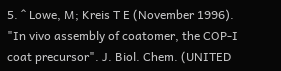5. ^ Lowe, M; Kreis T E (November 1996). "In vivo assembly of coatomer, the COP-I coat precursor". J. Biol. Chem. (UNITED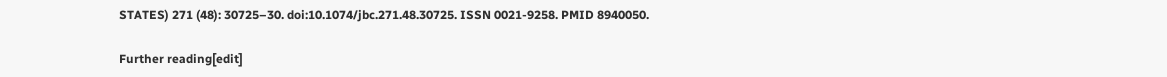STATES) 271 (48): 30725–30. doi:10.1074/jbc.271.48.30725. ISSN 0021-9258. PMID 8940050.

Further reading[edit]